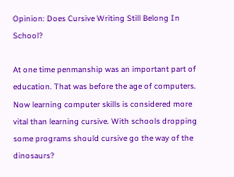Opinion: Does Cursive Writing Still Belong In School?

At one time penmanship was an important part of education. That was before the age of computers. Now learning computer skills is considered more vital than learning cursive. With schools dropping some programs should cursive go the way of the dinosaurs?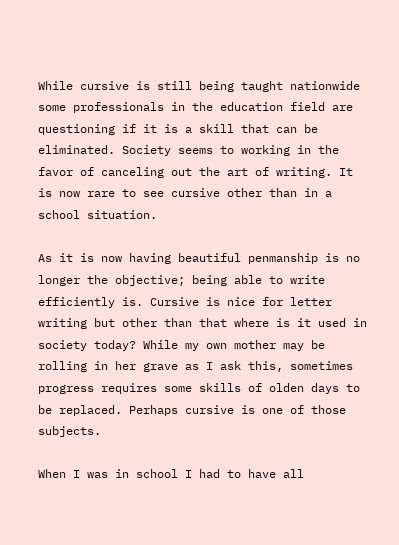While cursive is still being taught nationwide some professionals in the education field are questioning if it is a skill that can be eliminated. Society seems to working in the favor of canceling out the art of writing. It is now rare to see cursive other than in a school situation.

As it is now having beautiful penmanship is no longer the objective; being able to write efficiently is. Cursive is nice for letter writing but other than that where is it used in society today? While my own mother may be rolling in her grave as I ask this, sometimes progress requires some skills of olden days to be replaced. Perhaps cursive is one of those subjects.

When I was in school I had to have all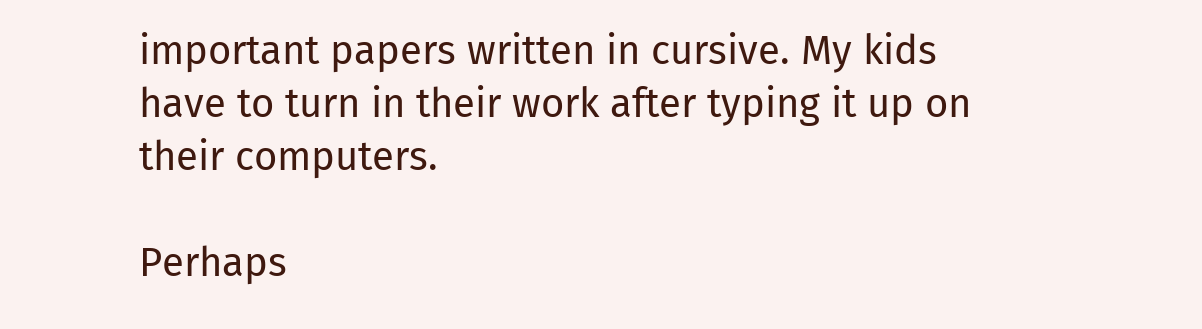important papers written in cursive. My kids have to turn in their work after typing it up on their computers.

Perhaps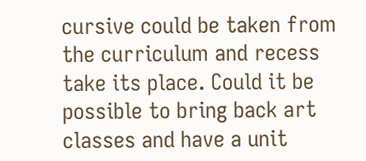cursive could be taken from the curriculum and recess take its place. Could it be possible to bring back art classes and have a unit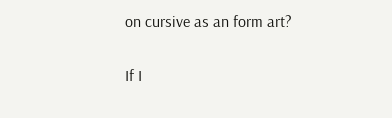on cursive as an form art?

If I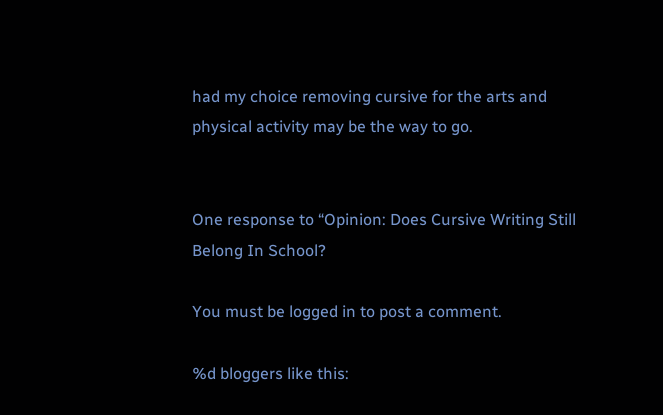had my choice removing cursive for the arts and physical activity may be the way to go.


One response to “Opinion: Does Cursive Writing Still Belong In School?

You must be logged in to post a comment.

%d bloggers like this: